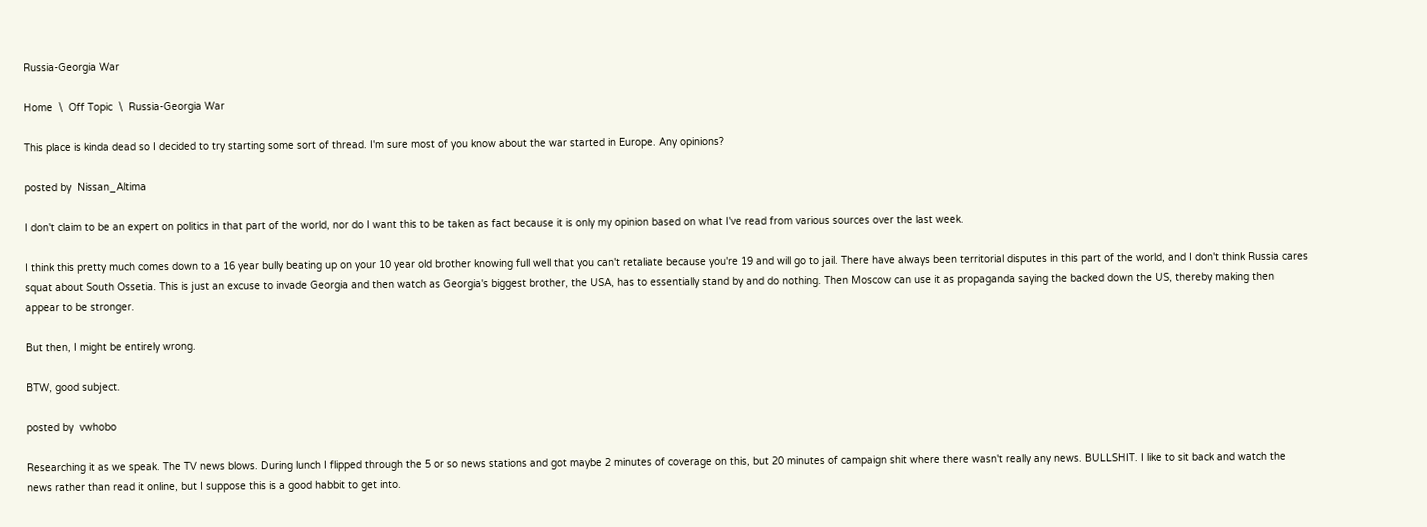Russia-Georgia War

Home  \  Off Topic  \  Russia-Georgia War

This place is kinda dead so I decided to try starting some sort of thread. I'm sure most of you know about the war started in Europe. Any opinions?

posted by  Nissan_Altima

I don't claim to be an expert on politics in that part of the world, nor do I want this to be taken as fact because it is only my opinion based on what I've read from various sources over the last week.

I think this pretty much comes down to a 16 year bully beating up on your 10 year old brother knowing full well that you can't retaliate because you're 19 and will go to jail. There have always been territorial disputes in this part of the world, and I don't think Russia cares squat about South Ossetia. This is just an excuse to invade Georgia and then watch as Georgia's biggest brother, the USA, has to essentially stand by and do nothing. Then Moscow can use it as propaganda saying the backed down the US, thereby making then appear to be stronger.

But then, I might be entirely wrong.

BTW, good subject.

posted by  vwhobo

Researching it as we speak. The TV news blows. During lunch I flipped through the 5 or so news stations and got maybe 2 minutes of coverage on this, but 20 minutes of campaign shit where there wasn't really any news. BULLSHIT. I like to sit back and watch the news rather than read it online, but I suppose this is a good habbit to get into.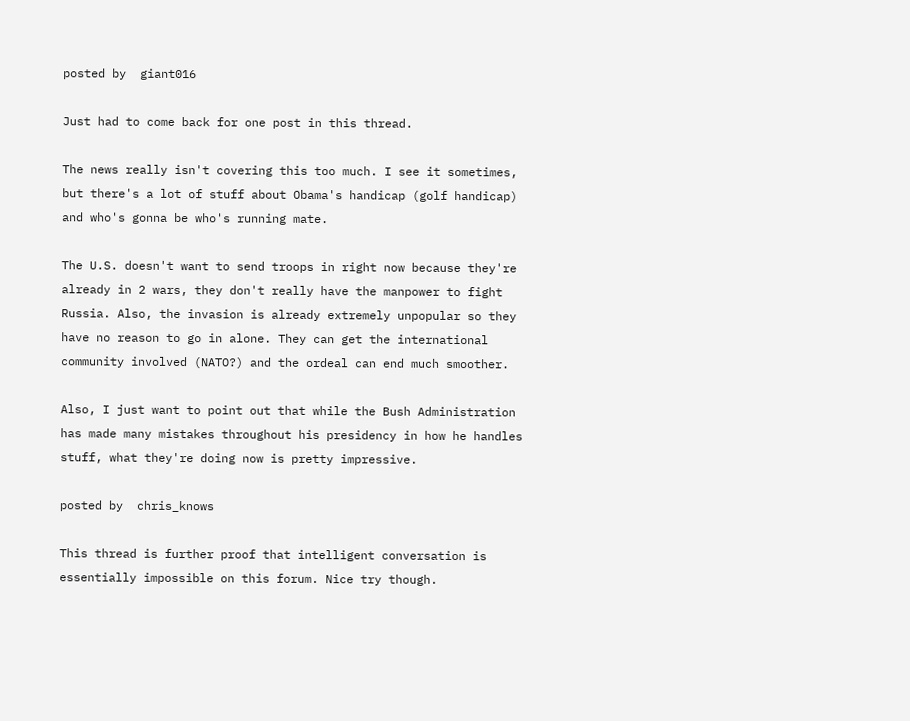posted by  giant016

Just had to come back for one post in this thread.

The news really isn't covering this too much. I see it sometimes, but there's a lot of stuff about Obama's handicap (golf handicap) and who's gonna be who's running mate.

The U.S. doesn't want to send troops in right now because they're already in 2 wars, they don't really have the manpower to fight Russia. Also, the invasion is already extremely unpopular so they have no reason to go in alone. They can get the international community involved (NATO?) and the ordeal can end much smoother.

Also, I just want to point out that while the Bush Administration has made many mistakes throughout his presidency in how he handles stuff, what they're doing now is pretty impressive.

posted by  chris_knows

This thread is further proof that intelligent conversation is essentially impossible on this forum. Nice try though.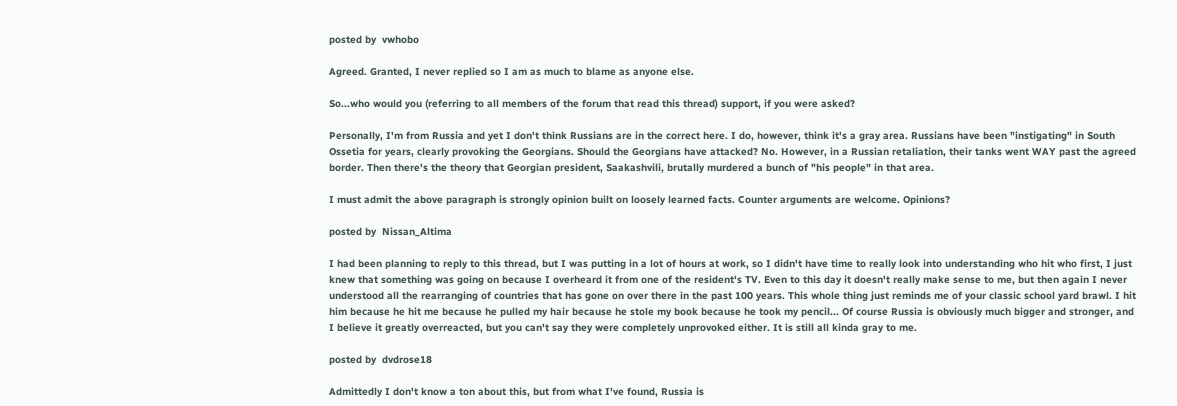posted by  vwhobo

Agreed. Granted, I never replied so I am as much to blame as anyone else.

So...who would you (referring to all members of the forum that read this thread) support, if you were asked?

Personally, I'm from Russia and yet I don't think Russians are in the correct here. I do, however, think it's a gray area. Russians have been "instigating" in South Ossetia for years, clearly provoking the Georgians. Should the Georgians have attacked? No. However, in a Russian retaliation, their tanks went WAY past the agreed border. Then there's the theory that Georgian president, Saakashvili, brutally murdered a bunch of "his people" in that area.

I must admit the above paragraph is strongly opinion built on loosely learned facts. Counter arguments are welcome. Opinions?

posted by  Nissan_Altima

I had been planning to reply to this thread, but I was putting in a lot of hours at work, so I didn't have time to really look into understanding who hit who first, I just knew that something was going on because I overheard it from one of the resident's TV. Even to this day it doesn't really make sense to me, but then again I never understood all the rearranging of countries that has gone on over there in the past 100 years. This whole thing just reminds me of your classic school yard brawl. I hit him because he hit me because he pulled my hair because he stole my book because he took my pencil... Of course Russia is obviously much bigger and stronger, and I believe it greatly overreacted, but you can't say they were completely unprovoked either. It is still all kinda gray to me.

posted by  dvdrose18

Admittedly I don't know a ton about this, but from what I've found, Russia is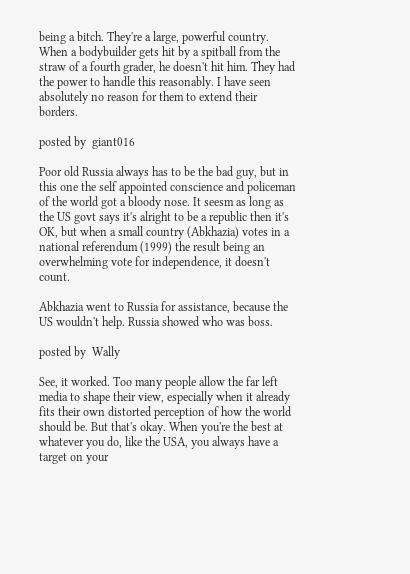being a bitch. They're a large, powerful country. When a bodybuilder gets hit by a spitball from the straw of a fourth grader, he doesn't hit him. They had the power to handle this reasonably. I have seen absolutely no reason for them to extend their borders.

posted by  giant016

Poor old Russia always has to be the bad guy, but in this one the self appointed conscience and policeman of the world got a bloody nose. It seesm as long as the US govt says it's alright to be a republic then it's OK, but when a small country (Abkhazia) votes in a national referendum (1999) the result being an overwhelming vote for independence, it doesn't count.

Abkhazia went to Russia for assistance, because the US wouldn't help. Russia showed who was boss.

posted by  Wally

See, it worked. Too many people allow the far left media to shape their view, especially when it already fits their own distorted perception of how the world should be. But that's okay. When you're the best at whatever you do, like the USA, you always have a target on your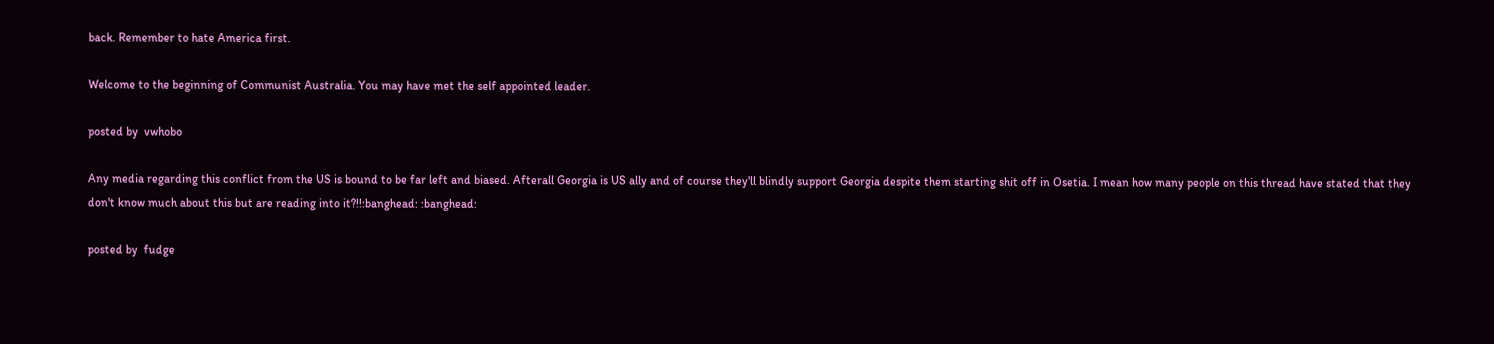back. Remember to hate America first.

Welcome to the beginning of Communist Australia. You may have met the self appointed leader.

posted by  vwhobo

Any media regarding this conflict from the US is bound to be far left and biased. Afterall Georgia is US ally and of course they'll blindly support Georgia despite them starting shit off in Osetia. I mean how many people on this thread have stated that they don't know much about this but are reading into it?!!:banghead: :banghead:

posted by  fudge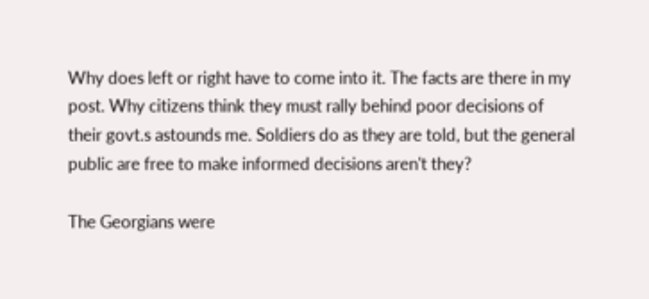Why does left or right have to come into it. The facts are there in my post. Why citizens think they must rally behind poor decisions of their govt.s astounds me. Soldiers do as they are told, but the general public are free to make informed decisions aren't they?

The Georgians were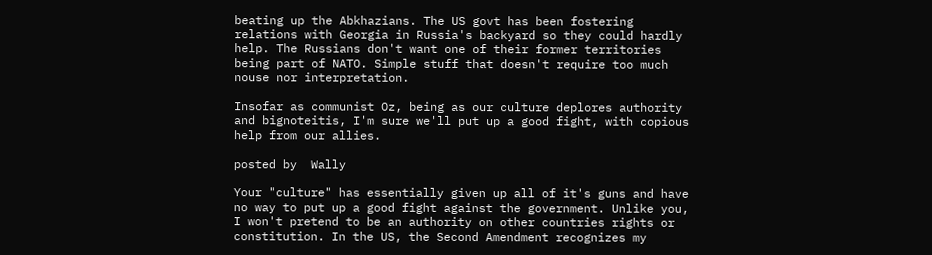beating up the Abkhazians. The US govt has been fostering relations with Georgia in Russia's backyard so they could hardly help. The Russians don't want one of their former territories being part of NATO. Simple stuff that doesn't require too much nouse nor interpretation.

Insofar as communist Oz, being as our culture deplores authority and bignoteitis, I'm sure we'll put up a good fight, with copious help from our allies.

posted by  Wally

Your "culture" has essentially given up all of it's guns and have no way to put up a good fight against the government. Unlike you, I won't pretend to be an authority on other countries rights or constitution. In the US, the Second Amendment recognizes my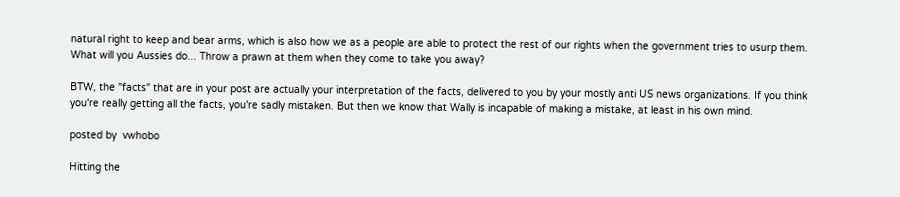natural right to keep and bear arms, which is also how we as a people are able to protect the rest of our rights when the government tries to usurp them. What will you Aussies do... Throw a prawn at them when they come to take you away?

BTW, the "facts" that are in your post are actually your interpretation of the facts, delivered to you by your mostly anti US news organizations. If you think you're really getting all the facts, you're sadly mistaken. But then we know that Wally is incapable of making a mistake, at least in his own mind.

posted by  vwhobo

Hitting the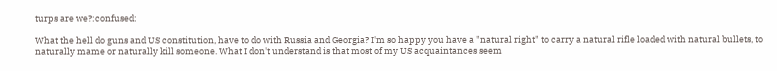turps are we?:confused:

What the hell do guns and US constitution, have to do with Russia and Georgia? I'm so happy you have a "natural right" to carry a natural rifle loaded with natural bullets, to naturally mame or naturally kill someone. What I don't understand is that most of my US acquaintances seem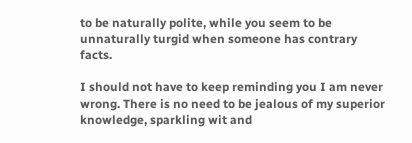to be naturally polite, while you seem to be unnaturally turgid when someone has contrary facts.

I should not have to keep reminding you I am never wrong. There is no need to be jealous of my superior knowledge, sparkling wit and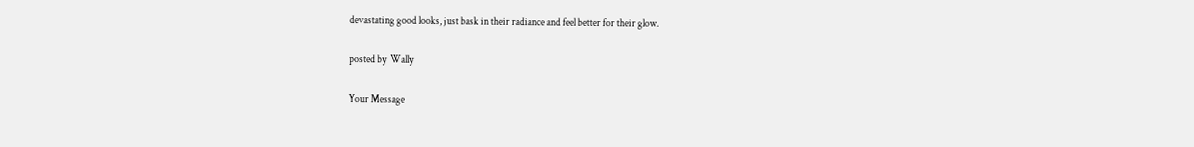devastating good looks, just bask in their radiance and feel better for their glow.

posted by  Wally

Your Message